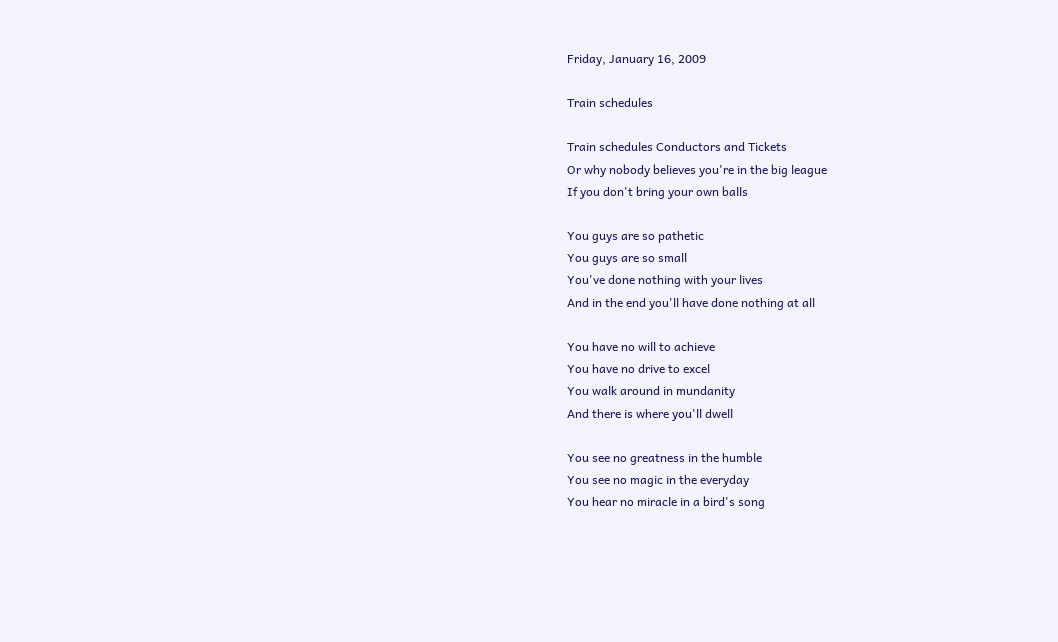Friday, January 16, 2009

Train schedules

Train schedules Conductors and Tickets
Or why nobody believes you're in the big league
If you don't bring your own balls

You guys are so pathetic
You guys are so small
You've done nothing with your lives
And in the end you'll have done nothing at all

You have no will to achieve
You have no drive to excel
You walk around in mundanity
And there is where you'll dwell

You see no greatness in the humble
You see no magic in the everyday
You hear no miracle in a bird's song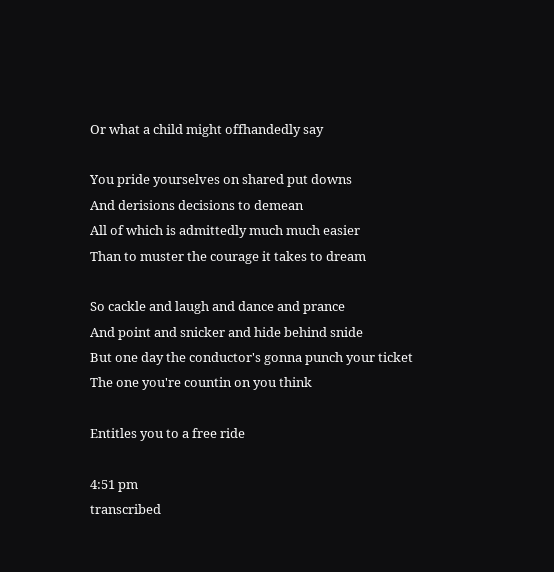Or what a child might offhandedly say

You pride yourselves on shared put downs
And derisions decisions to demean
All of which is admittedly much much easier
Than to muster the courage it takes to dream

So cackle and laugh and dance and prance
And point and snicker and hide behind snide
But one day the conductor's gonna punch your ticket
The one you're countin on you think

Entitles you to a free ride

4:51 pm
transcribed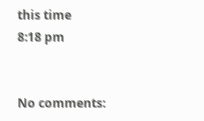this time
8:18 pm


No comments: